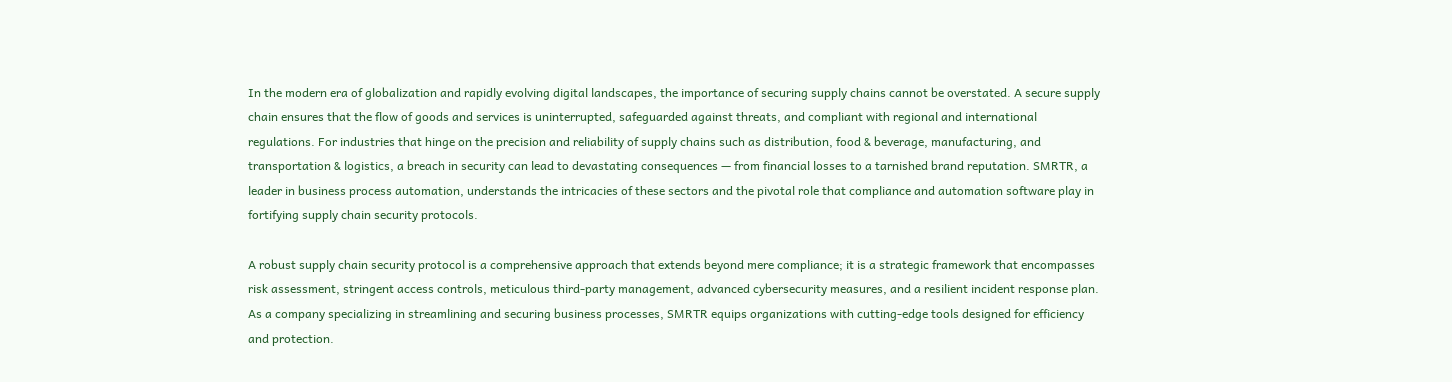In the modern era of globalization and rapidly evolving digital landscapes, the importance of securing supply chains cannot be overstated. A secure supply chain ensures that the flow of goods and services is uninterrupted, safeguarded against threats, and compliant with regional and international regulations. For industries that hinge on the precision and reliability of supply chains such as distribution, food & beverage, manufacturing, and transportation & logistics, a breach in security can lead to devastating consequences — from financial losses to a tarnished brand reputation. SMRTR, a leader in business process automation, understands the intricacies of these sectors and the pivotal role that compliance and automation software play in fortifying supply chain security protocols.

A robust supply chain security protocol is a comprehensive approach that extends beyond mere compliance; it is a strategic framework that encompasses risk assessment, stringent access controls, meticulous third-party management, advanced cybersecurity measures, and a resilient incident response plan. As a company specializing in streamlining and securing business processes, SMRTR equips organizations with cutting-edge tools designed for efficiency and protection.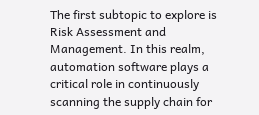The first subtopic to explore is Risk Assessment and Management. In this realm, automation software plays a critical role in continuously scanning the supply chain for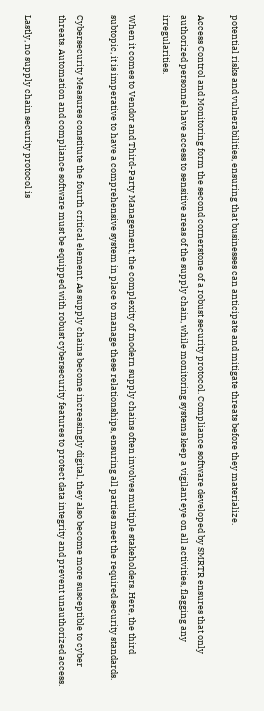potential risks and vulnerabilities, ensuring that businesses can anticipate and mitigate threats before they materialize.

Access Control and Monitoring form the second cornerstone of a robust security protocol. Compliance software developed by SMRTR ensures that only authorized personnel have access to sensitive areas of the supply chain, while monitoring systems keep a vigilant eye on all activities, flagging any irregularities.

When it comes to Vendor and Third-Party Management, the complexity of modern supply chains often involves multiple stakeholders. Here, the third subtopic, it is imperative to have a comprehensive system in place to manage these relationships, ensuring all parties meet the required security standards.

Cybersecurity Measures constitute the fourth critical element. As supply chains become increasingly digital, they also become more susceptible to cyber threats. Automation and compliance software must be equipped with robust cybersecurity features to protect data integrity and prevent unauthorized access.

Lastly, no supply chain security protocol is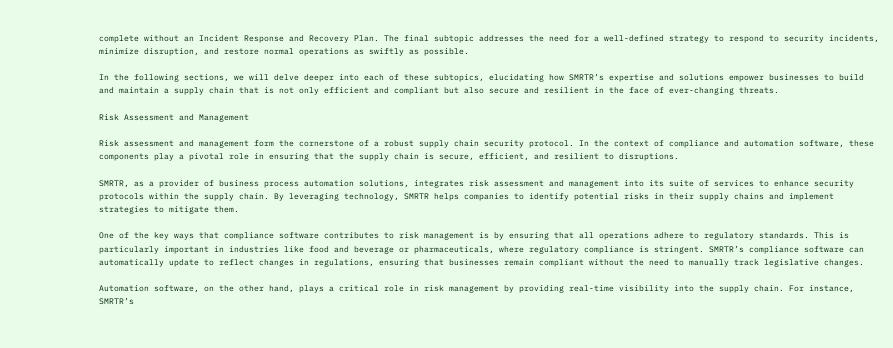complete without an Incident Response and Recovery Plan. The final subtopic addresses the need for a well-defined strategy to respond to security incidents, minimize disruption, and restore normal operations as swiftly as possible.

In the following sections, we will delve deeper into each of these subtopics, elucidating how SMRTR’s expertise and solutions empower businesses to build and maintain a supply chain that is not only efficient and compliant but also secure and resilient in the face of ever-changing threats.

Risk Assessment and Management

Risk assessment and management form the cornerstone of a robust supply chain security protocol. In the context of compliance and automation software, these components play a pivotal role in ensuring that the supply chain is secure, efficient, and resilient to disruptions.

SMRTR, as a provider of business process automation solutions, integrates risk assessment and management into its suite of services to enhance security protocols within the supply chain. By leveraging technology, SMRTR helps companies to identify potential risks in their supply chains and implement strategies to mitigate them.

One of the key ways that compliance software contributes to risk management is by ensuring that all operations adhere to regulatory standards. This is particularly important in industries like food and beverage or pharmaceuticals, where regulatory compliance is stringent. SMRTR’s compliance software can automatically update to reflect changes in regulations, ensuring that businesses remain compliant without the need to manually track legislative changes.

Automation software, on the other hand, plays a critical role in risk management by providing real-time visibility into the supply chain. For instance, SMRTR’s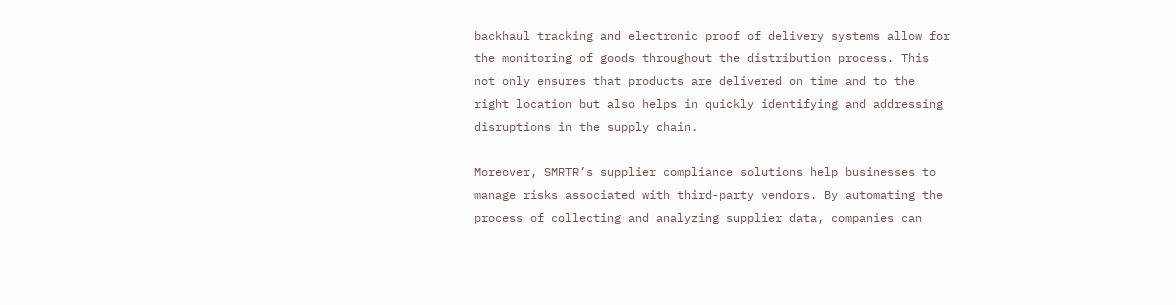backhaul tracking and electronic proof of delivery systems allow for the monitoring of goods throughout the distribution process. This not only ensures that products are delivered on time and to the right location but also helps in quickly identifying and addressing disruptions in the supply chain.

Moreover, SMRTR’s supplier compliance solutions help businesses to manage risks associated with third-party vendors. By automating the process of collecting and analyzing supplier data, companies can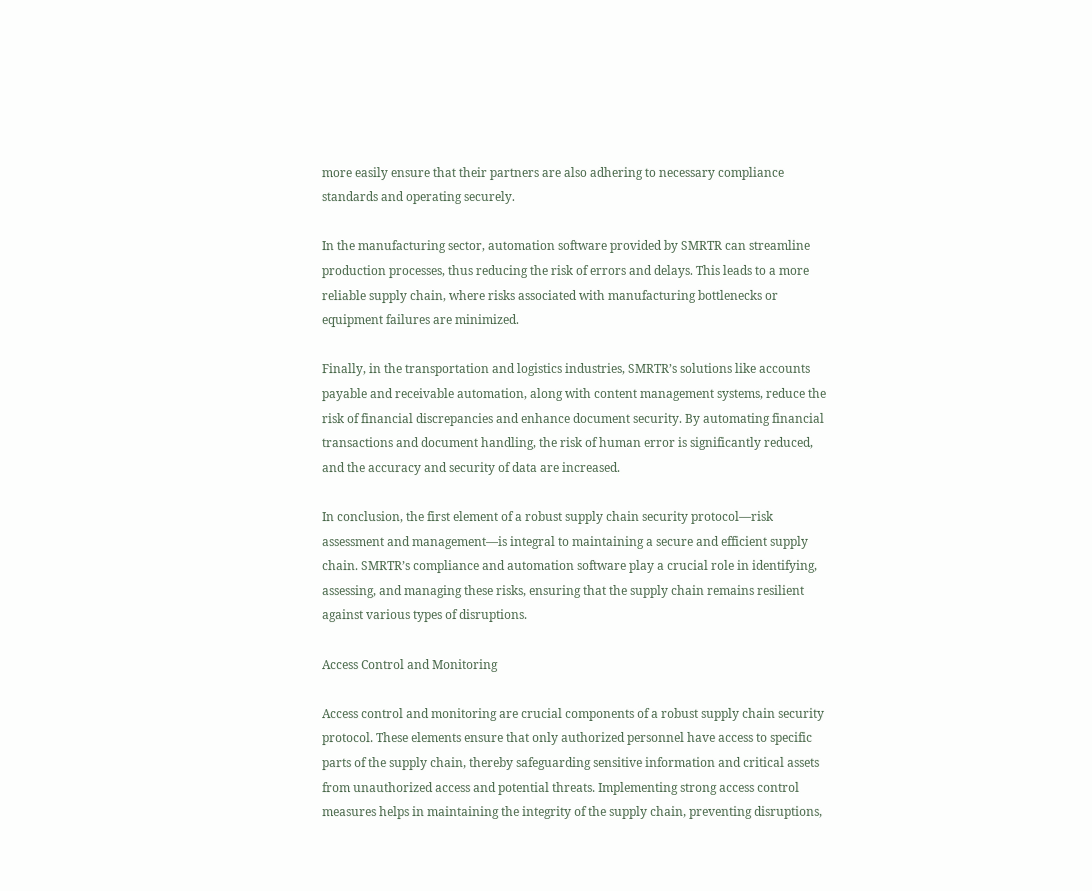more easily ensure that their partners are also adhering to necessary compliance standards and operating securely.

In the manufacturing sector, automation software provided by SMRTR can streamline production processes, thus reducing the risk of errors and delays. This leads to a more reliable supply chain, where risks associated with manufacturing bottlenecks or equipment failures are minimized.

Finally, in the transportation and logistics industries, SMRTR’s solutions like accounts payable and receivable automation, along with content management systems, reduce the risk of financial discrepancies and enhance document security. By automating financial transactions and document handling, the risk of human error is significantly reduced, and the accuracy and security of data are increased.

In conclusion, the first element of a robust supply chain security protocol—risk assessment and management—is integral to maintaining a secure and efficient supply chain. SMRTR’s compliance and automation software play a crucial role in identifying, assessing, and managing these risks, ensuring that the supply chain remains resilient against various types of disruptions.

Access Control and Monitoring

Access control and monitoring are crucial components of a robust supply chain security protocol. These elements ensure that only authorized personnel have access to specific parts of the supply chain, thereby safeguarding sensitive information and critical assets from unauthorized access and potential threats. Implementing strong access control measures helps in maintaining the integrity of the supply chain, preventing disruptions,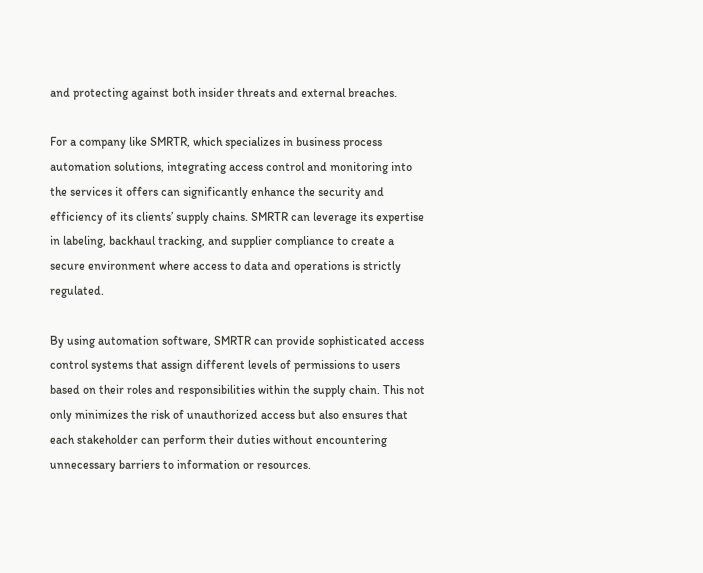and protecting against both insider threats and external breaches.

For a company like SMRTR, which specializes in business process automation solutions, integrating access control and monitoring into the services it offers can significantly enhance the security and efficiency of its clients’ supply chains. SMRTR can leverage its expertise in labeling, backhaul tracking, and supplier compliance to create a secure environment where access to data and operations is strictly regulated.

By using automation software, SMRTR can provide sophisticated access control systems that assign different levels of permissions to users based on their roles and responsibilities within the supply chain. This not only minimizes the risk of unauthorized access but also ensures that each stakeholder can perform their duties without encountering unnecessary barriers to information or resources.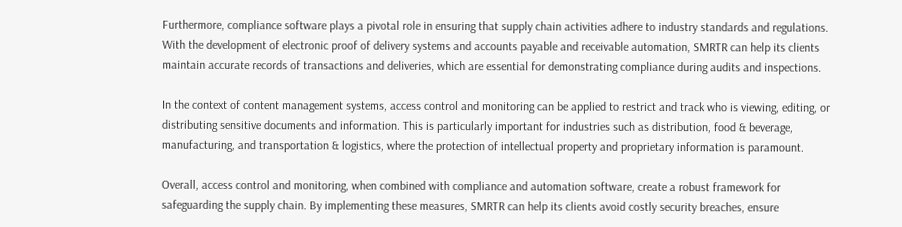Furthermore, compliance software plays a pivotal role in ensuring that supply chain activities adhere to industry standards and regulations. With the development of electronic proof of delivery systems and accounts payable and receivable automation, SMRTR can help its clients maintain accurate records of transactions and deliveries, which are essential for demonstrating compliance during audits and inspections.

In the context of content management systems, access control and monitoring can be applied to restrict and track who is viewing, editing, or distributing sensitive documents and information. This is particularly important for industries such as distribution, food & beverage, manufacturing, and transportation & logistics, where the protection of intellectual property and proprietary information is paramount.

Overall, access control and monitoring, when combined with compliance and automation software, create a robust framework for safeguarding the supply chain. By implementing these measures, SMRTR can help its clients avoid costly security breaches, ensure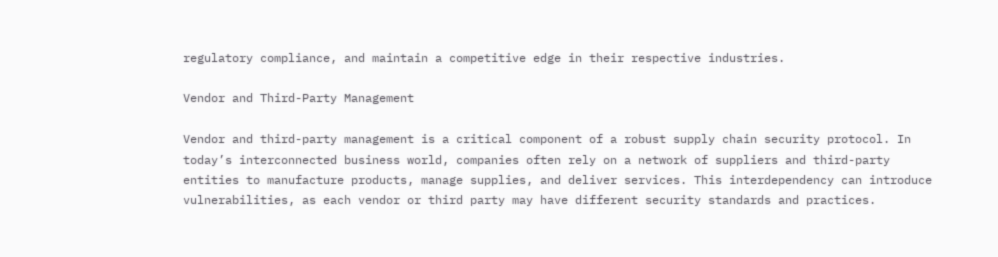regulatory compliance, and maintain a competitive edge in their respective industries.

Vendor and Third-Party Management

Vendor and third-party management is a critical component of a robust supply chain security protocol. In today’s interconnected business world, companies often rely on a network of suppliers and third-party entities to manufacture products, manage supplies, and deliver services. This interdependency can introduce vulnerabilities, as each vendor or third party may have different security standards and practices.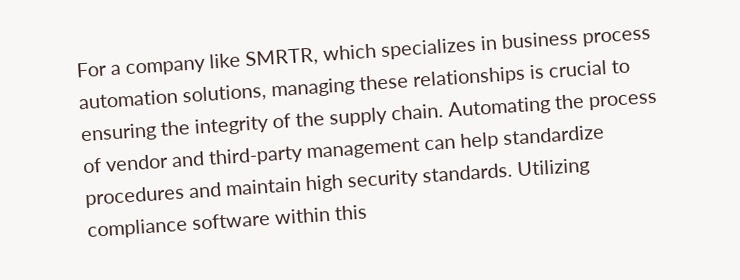For a company like SMRTR, which specializes in business process automation solutions, managing these relationships is crucial to ensuring the integrity of the supply chain. Automating the process of vendor and third-party management can help standardize procedures and maintain high security standards. Utilizing compliance software within this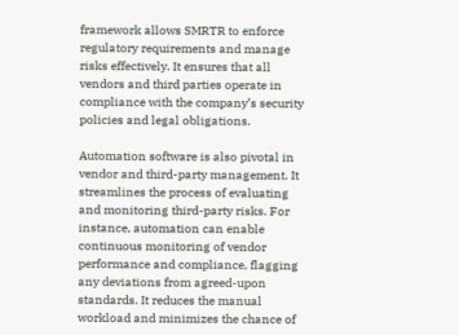framework allows SMRTR to enforce regulatory requirements and manage risks effectively. It ensures that all vendors and third parties operate in compliance with the company’s security policies and legal obligations.

Automation software is also pivotal in vendor and third-party management. It streamlines the process of evaluating and monitoring third-party risks. For instance, automation can enable continuous monitoring of vendor performance and compliance, flagging any deviations from agreed-upon standards. It reduces the manual workload and minimizes the chance of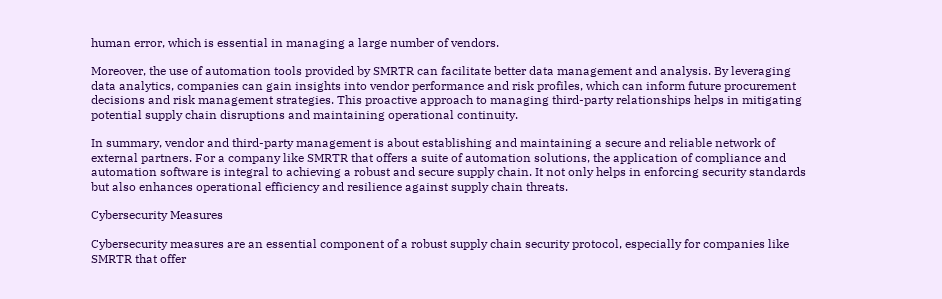human error, which is essential in managing a large number of vendors.

Moreover, the use of automation tools provided by SMRTR can facilitate better data management and analysis. By leveraging data analytics, companies can gain insights into vendor performance and risk profiles, which can inform future procurement decisions and risk management strategies. This proactive approach to managing third-party relationships helps in mitigating potential supply chain disruptions and maintaining operational continuity.

In summary, vendor and third-party management is about establishing and maintaining a secure and reliable network of external partners. For a company like SMRTR that offers a suite of automation solutions, the application of compliance and automation software is integral to achieving a robust and secure supply chain. It not only helps in enforcing security standards but also enhances operational efficiency and resilience against supply chain threats.

Cybersecurity Measures

Cybersecurity measures are an essential component of a robust supply chain security protocol, especially for companies like SMRTR that offer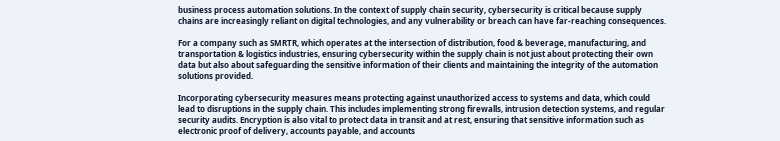business process automation solutions. In the context of supply chain security, cybersecurity is critical because supply chains are increasingly reliant on digital technologies, and any vulnerability or breach can have far-reaching consequences.

For a company such as SMRTR, which operates at the intersection of distribution, food & beverage, manufacturing, and transportation & logistics industries, ensuring cybersecurity within the supply chain is not just about protecting their own data but also about safeguarding the sensitive information of their clients and maintaining the integrity of the automation solutions provided.

Incorporating cybersecurity measures means protecting against unauthorized access to systems and data, which could lead to disruptions in the supply chain. This includes implementing strong firewalls, intrusion detection systems, and regular security audits. Encryption is also vital to protect data in transit and at rest, ensuring that sensitive information such as electronic proof of delivery, accounts payable, and accounts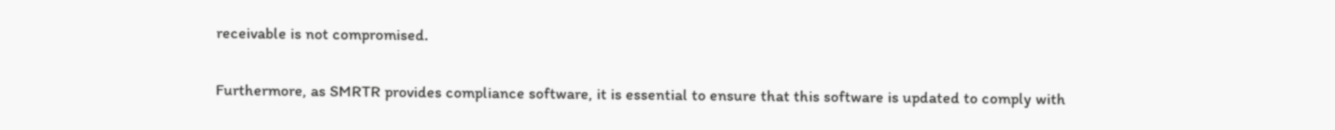receivable is not compromised.

Furthermore, as SMRTR provides compliance software, it is essential to ensure that this software is updated to comply with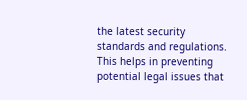the latest security standards and regulations. This helps in preventing potential legal issues that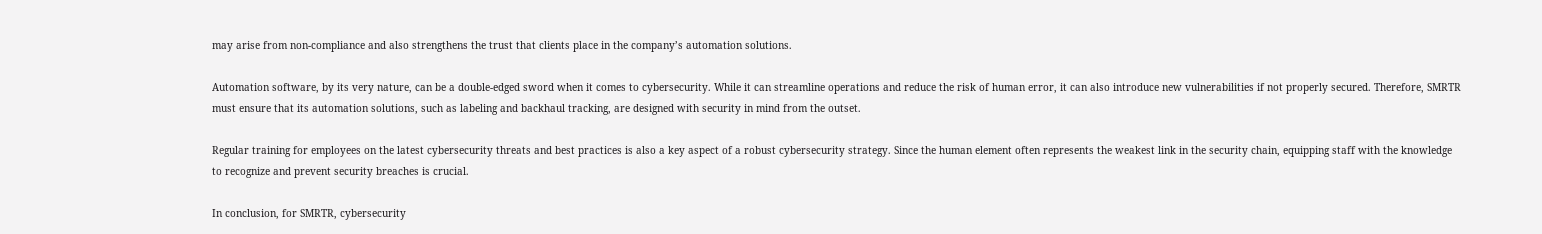may arise from non-compliance and also strengthens the trust that clients place in the company’s automation solutions.

Automation software, by its very nature, can be a double-edged sword when it comes to cybersecurity. While it can streamline operations and reduce the risk of human error, it can also introduce new vulnerabilities if not properly secured. Therefore, SMRTR must ensure that its automation solutions, such as labeling and backhaul tracking, are designed with security in mind from the outset.

Regular training for employees on the latest cybersecurity threats and best practices is also a key aspect of a robust cybersecurity strategy. Since the human element often represents the weakest link in the security chain, equipping staff with the knowledge to recognize and prevent security breaches is crucial.

In conclusion, for SMRTR, cybersecurity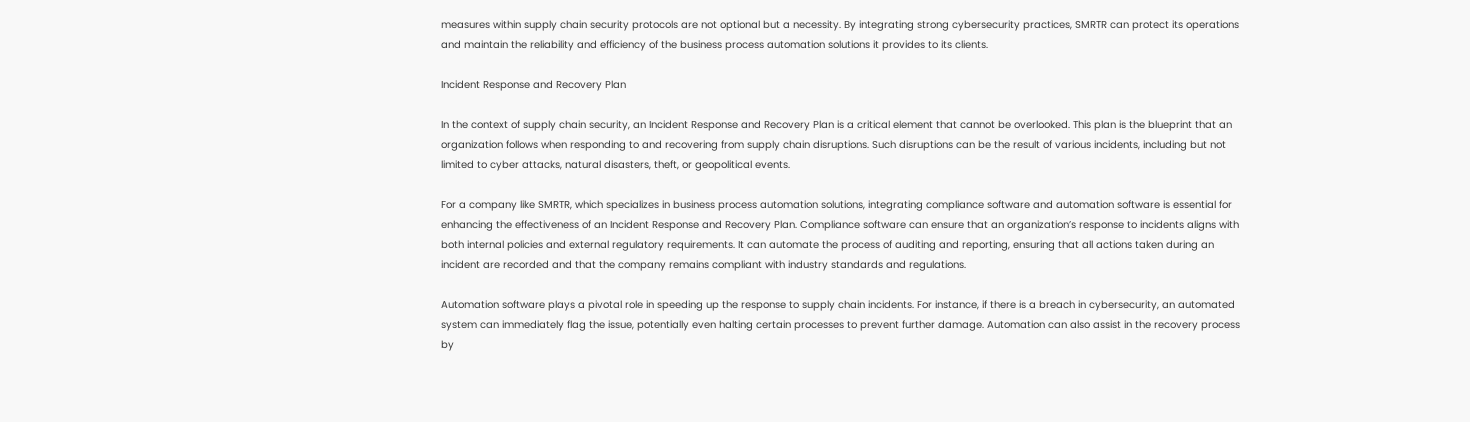measures within supply chain security protocols are not optional but a necessity. By integrating strong cybersecurity practices, SMRTR can protect its operations and maintain the reliability and efficiency of the business process automation solutions it provides to its clients.

Incident Response and Recovery Plan

In the context of supply chain security, an Incident Response and Recovery Plan is a critical element that cannot be overlooked. This plan is the blueprint that an organization follows when responding to and recovering from supply chain disruptions. Such disruptions can be the result of various incidents, including but not limited to cyber attacks, natural disasters, theft, or geopolitical events.

For a company like SMRTR, which specializes in business process automation solutions, integrating compliance software and automation software is essential for enhancing the effectiveness of an Incident Response and Recovery Plan. Compliance software can ensure that an organization’s response to incidents aligns with both internal policies and external regulatory requirements. It can automate the process of auditing and reporting, ensuring that all actions taken during an incident are recorded and that the company remains compliant with industry standards and regulations.

Automation software plays a pivotal role in speeding up the response to supply chain incidents. For instance, if there is a breach in cybersecurity, an automated system can immediately flag the issue, potentially even halting certain processes to prevent further damage. Automation can also assist in the recovery process by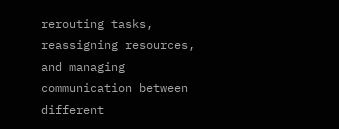rerouting tasks, reassigning resources, and managing communication between different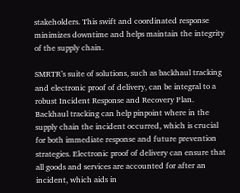stakeholders. This swift and coordinated response minimizes downtime and helps maintain the integrity of the supply chain.

SMRTR’s suite of solutions, such as backhaul tracking and electronic proof of delivery, can be integral to a robust Incident Response and Recovery Plan. Backhaul tracking can help pinpoint where in the supply chain the incident occurred, which is crucial for both immediate response and future prevention strategies. Electronic proof of delivery can ensure that all goods and services are accounted for after an incident, which aids in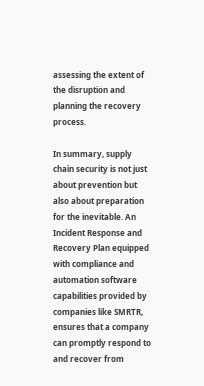assessing the extent of the disruption and planning the recovery process.

In summary, supply chain security is not just about prevention but also about preparation for the inevitable. An Incident Response and Recovery Plan equipped with compliance and automation software capabilities provided by companies like SMRTR, ensures that a company can promptly respond to and recover from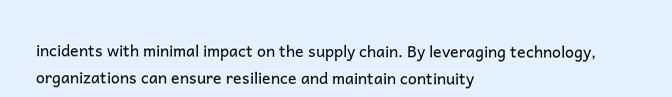incidents with minimal impact on the supply chain. By leveraging technology, organizations can ensure resilience and maintain continuity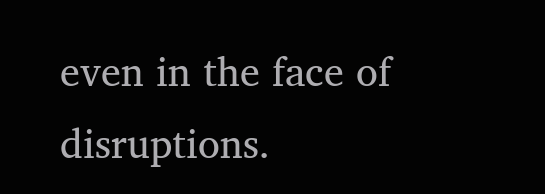even in the face of disruptions.